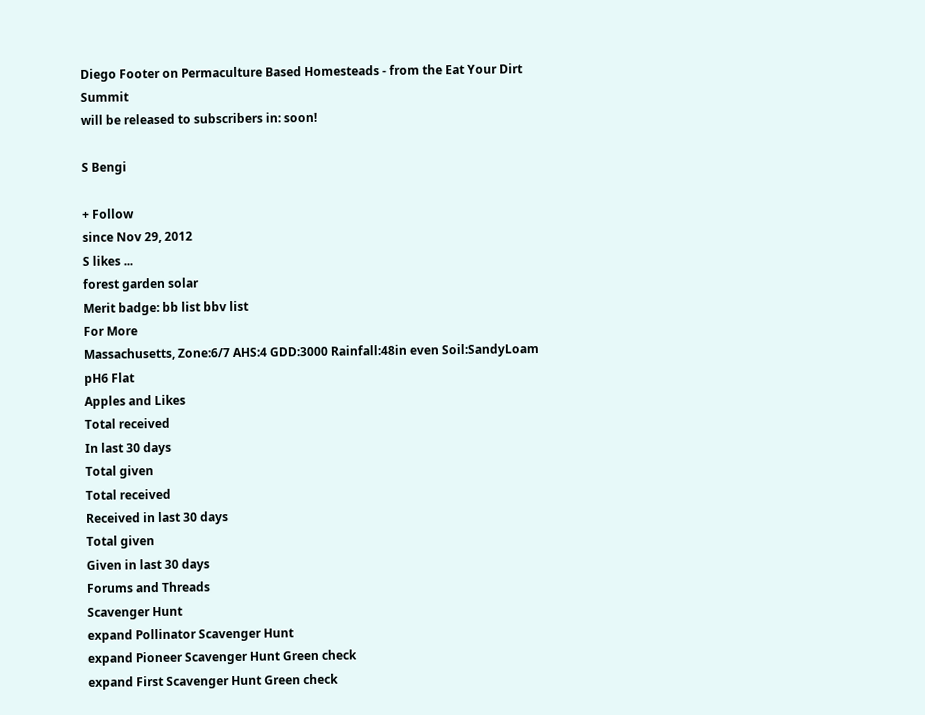Diego Footer on Permaculture Based Homesteads - from the Eat Your Dirt Summit
will be released to subscribers in: soon!

S Bengi

+ Follow
since Nov 29, 2012
S likes ...
forest garden solar
Merit badge: bb list bbv list
For More
Massachusetts, Zone:6/7 AHS:4 GDD:3000 Rainfall:48in even Soil:SandyLoam pH6 Flat
Apples and Likes
Total received
In last 30 days
Total given
Total received
Received in last 30 days
Total given
Given in last 30 days
Forums and Threads
Scavenger Hunt
expand Pollinator Scavenger Hunt
expand Pioneer Scavenger Hunt Green check
expand First Scavenger Hunt Green check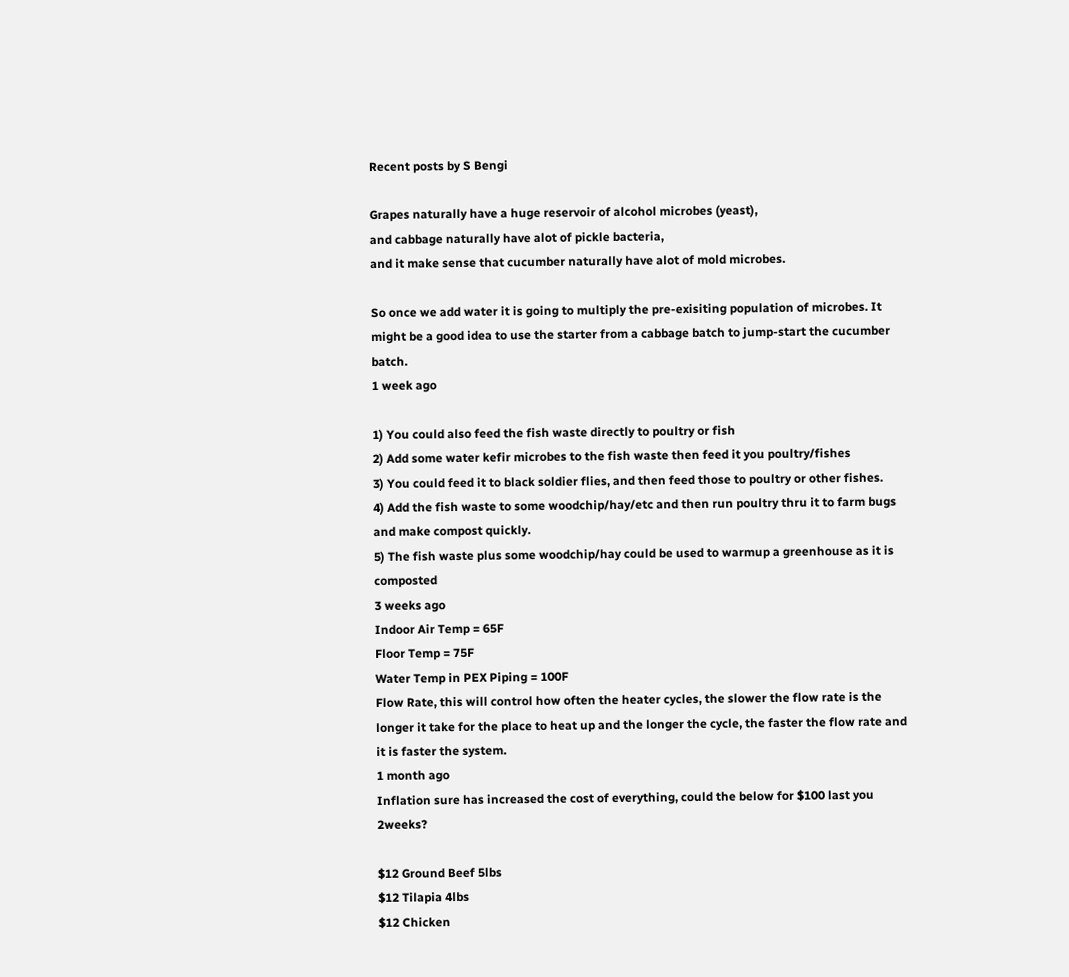Recent posts by S Bengi

Grapes naturally have a huge reservoir of alcohol microbes (yeast),
and cabbage naturally have alot of pickle bacteria,
and it make sense that cucumber naturally have alot of mold microbes.

So once we add water it is going to multiply the pre-exisiting population of microbes. It might be a good idea to use the starter from a cabbage batch to jump-start the cucumber batch.
1 week ago

1) You could also feed the fish waste directly to poultry or fish
2) Add some water kefir microbes to the fish waste then feed it you poultry/fishes
3) You could feed it to black soldier flies, and then feed those to poultry or other fishes.
4) Add the fish waste to some woodchip/hay/etc and then run poultry thru it to farm bugs and make compost quickly.
5) The fish waste plus some woodchip/hay could be used to warmup a greenhouse as it is composted
3 weeks ago
Indoor Air Temp = 65F
Floor Temp = 75F
Water Temp in PEX Piping = 100F
Flow Rate, this will control how often the heater cycles, the slower the flow rate is the longer it take for the place to heat up and the longer the cycle, the faster the flow rate and it is faster the system.
1 month ago
Inflation sure has increased the cost of everything, could the below for $100 last you 2weeks?

$12 Ground Beef 5lbs
$12 Tilapia 4lbs
$12 Chicken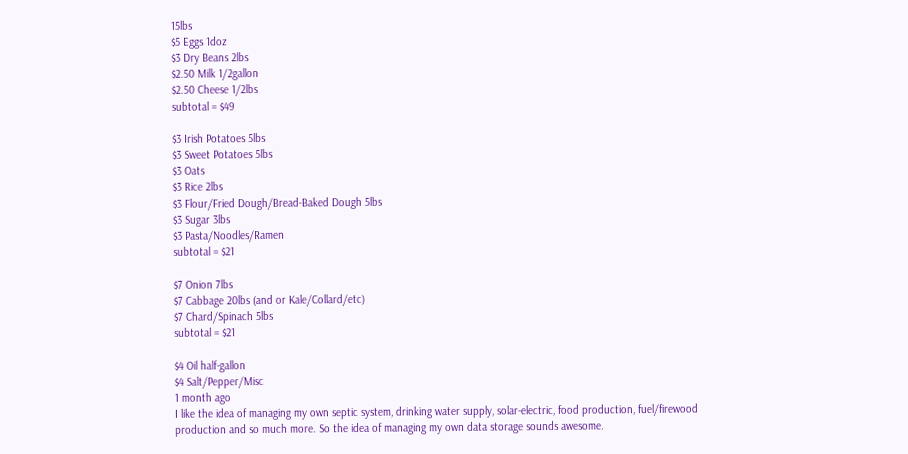15lbs
$5 Eggs 1doz
$3 Dry Beans 2lbs
$2.50 Milk 1/2gallon
$2.50 Cheese 1/2lbs
subtotal = $49

$3 Irish Potatoes 5lbs
$3 Sweet Potatoes 5lbs
$3 Oats
$3 Rice 2lbs
$3 Flour/Fried Dough/Bread-Baked Dough 5lbs
$3 Sugar 3lbs
$3 Pasta/Noodles/Ramen
subtotal = $21

$7 Onion 7lbs
$7 Cabbage 20lbs (and or Kale/Collard/etc)
$7 Chard/Spinach 5lbs
subtotal = $21

$4 Oil half-gallon
$4 Salt/Pepper/Misc
1 month ago
I like the idea of managing my own septic system, drinking water supply, solar-electric, food production, fuel/firewood production and so much more. So the idea of managing my own data storage sounds awesome.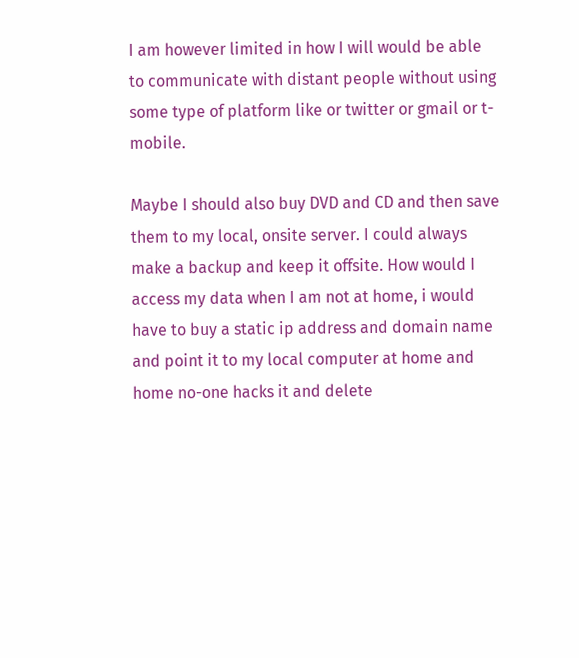I am however limited in how I will would be able to communicate with distant people without using some type of platform like or twitter or gmail or t-mobile.

Maybe I should also buy DVD and CD and then save them to my local, onsite server. I could always make a backup and keep it offsite. How would I access my data when I am not at home, i would have to buy a static ip address and domain name and point it to my local computer at home and home no-one hacks it and delete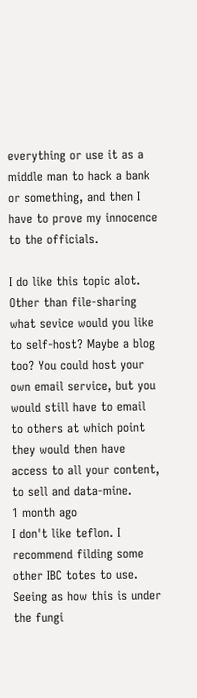everything or use it as a middle man to hack a bank or something, and then I have to prove my innocence to the officials.

I do like this topic alot. Other than file-sharing what sevice would you like to self-host? Maybe a blog too? You could host your own email service, but you would still have to email to others at which point they would then have access to all your content, to sell and data-mine.
1 month ago
I don't like teflon. I recommend filding some other IBC totes to use.
Seeing as how this is under the fungi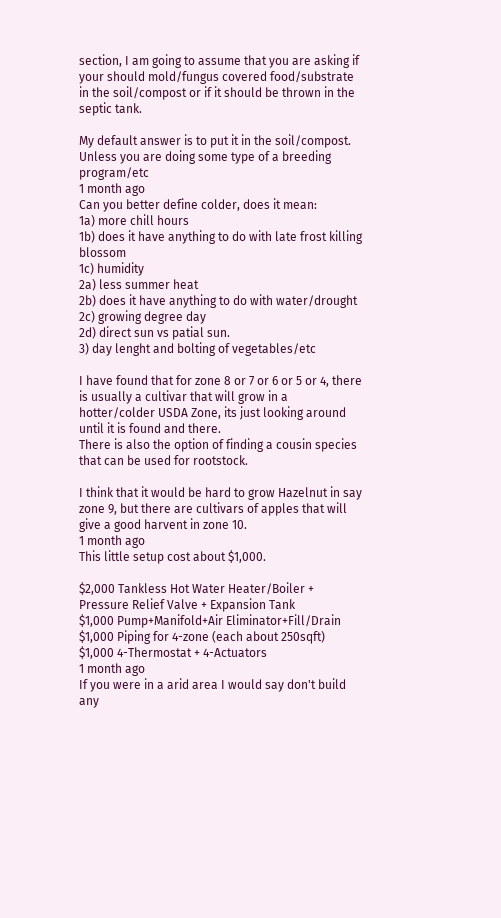section, I am going to assume that you are asking if your should mold/fungus covered food/substrate in the soil/compost or if it should be thrown in the septic tank.

My default answer is to put it in the soil/compost. Unless you are doing some type of a breeding program/etc
1 month ago
Can you better define colder, does it mean:
1a) more chill hours
1b) does it have anything to do with late frost killing blossom
1c) humidity
2a) less summer heat
2b) does it have anything to do with water/drought
2c) growing degree day
2d) direct sun vs patial sun.
3) day lenght and bolting of vegetables/etc

I have found that for zone 8 or 7 or 6 or 5 or 4, there is usually a cultivar that will grow in a hotter/colder USDA Zone, its just looking around until it is found and there.
There is also the option of finding a cousin species that can be used for rootstock.

I think that it would be hard to grow Hazelnut in say zone 9, but there are cultivars of apples that will give a good harvent in zone 10.
1 month ago
This little setup cost about $1,000.

$2,000 Tankless Hot Water Heater/Boiler + Pressure Relief Valve + Expansion Tank
$1,000 Pump+Manifold+Air Eliminator+Fill/Drain
$1,000 Piping for 4-zone (each about 250sqft)
$1,000 4-Thermostat + 4-Actuators
1 month ago
If you were in a arid area I would say don't build any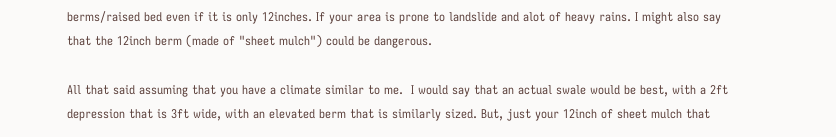berms/raised bed even if it is only 12inches. If your area is prone to landslide and alot of heavy rains. I might also say that the 12inch berm (made of "sheet mulch") could be dangerous.

All that said assuming that you have a climate similar to me.  I would say that an actual swale would be best, with a 2ft depression that is 3ft wide, with an elevated berm that is similarly sized. But, just your 12inch of sheet mulch that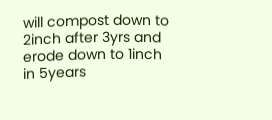will compost down to 2inch after 3yrs and erode down to 1inch in 5years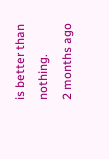is better than nothing.
2 months ago